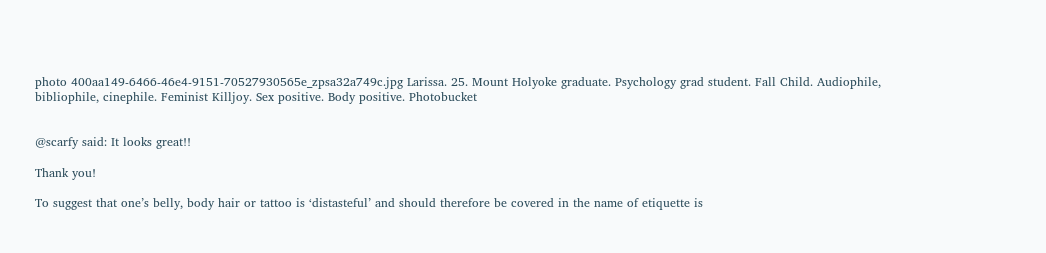photo 400aa149-6466-46e4-9151-70527930565e_zpsa32a749c.jpg Larissa. 25. Mount Holyoke graduate. Psychology grad student. Fall Child. Audiophile, bibliophile, cinephile. Feminist Killjoy. Sex positive. Body positive. Photobucket


@scarfy said: It looks great!!

Thank you!

To suggest that one’s belly, body hair or tattoo is ‘distasteful’ and should therefore be covered in the name of etiquette is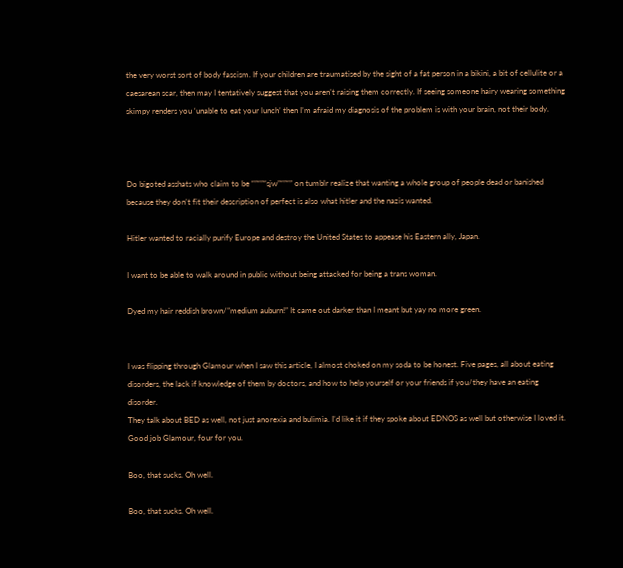the very worst sort of body fascism. If your children are traumatised by the sight of a fat person in a bikini, a bit of cellulite or a caesarean scar, then may I tentatively suggest that you aren’t raising them correctly. If seeing someone hairy wearing something skimpy renders you ‘unable to eat your lunch’ then I’m afraid my diagnosis of the problem is with your brain, not their body.



Do bigoted asshats who claim to be “”“”“sjw”“”“” on tumblr realize that wanting a whole group of people dead or banished because they don’t fit their description of perfect is also what hitler and the nazis wanted.

Hitler wanted to racially purify Europe and destroy the United States to appease his Eastern ally, Japan.

I want to be able to walk around in public without being attacked for being a trans woman.

Dyed my hair reddish brown/”medium auburn!” It came out darker than I meant but yay no more green.


I was flipping through Glamour when I saw this article, I almost choked on my soda to be honest. Five pages, all about eating disorders, the lack if knowledge of them by doctors, and how to help yourself or your friends if you/they have an eating disorder.
They talk about BED as well, not just anorexia and bulimia. I’d like it if they spoke about EDNOS as well but otherwise I loved it.
Good job Glamour, four for you.

Boo, that sucks. Oh well.

Boo, that sucks. Oh well.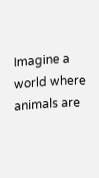Imagine a world where animals are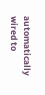automatically wired to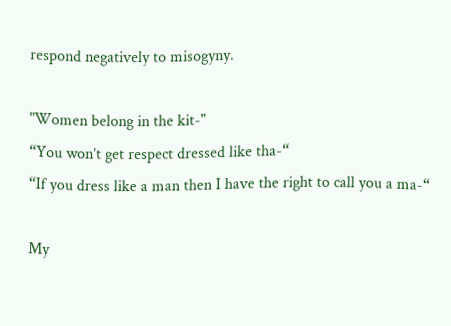respond negatively to misogyny.

"Women belong in the kit-"
“You won’t get respect dressed like tha-“
“If you dress like a man then I have the right to call you a ma-“

My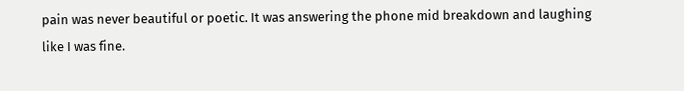pain was never beautiful or poetic. It was answering the phone mid breakdown and laughing like I was fine.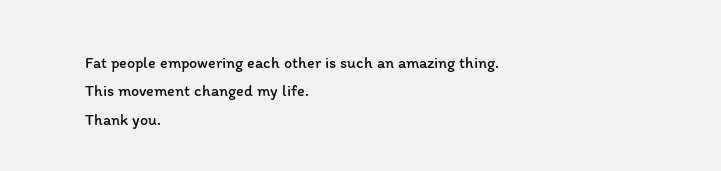Fat people empowering each other is such an amazing thing.
This movement changed my life.
Thank you.